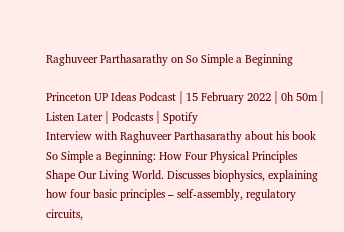Raghuveer Parthasarathy on So Simple a Beginning

Princeton UP Ideas Podcast | 15 February 2022 | 0h 50m | Listen Later | Podcasts | Spotify
Interview with Raghuveer Parthasarathy about his book So Simple a Beginning: How Four Physical Principles Shape Our Living World. Discusses biophysics, explaining how four basic principles – self-assembly, regulatory circuits,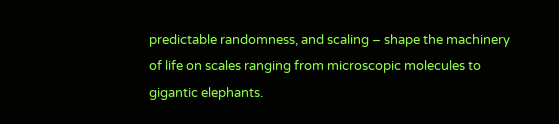predictable randomness, and scaling – shape the machinery of life on scales ranging from microscopic molecules to gigantic elephants.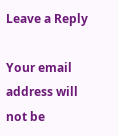Leave a Reply

Your email address will not be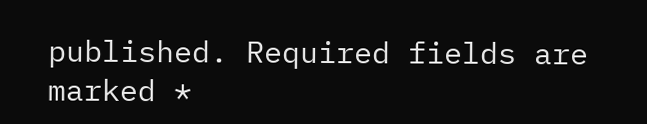published. Required fields are marked *